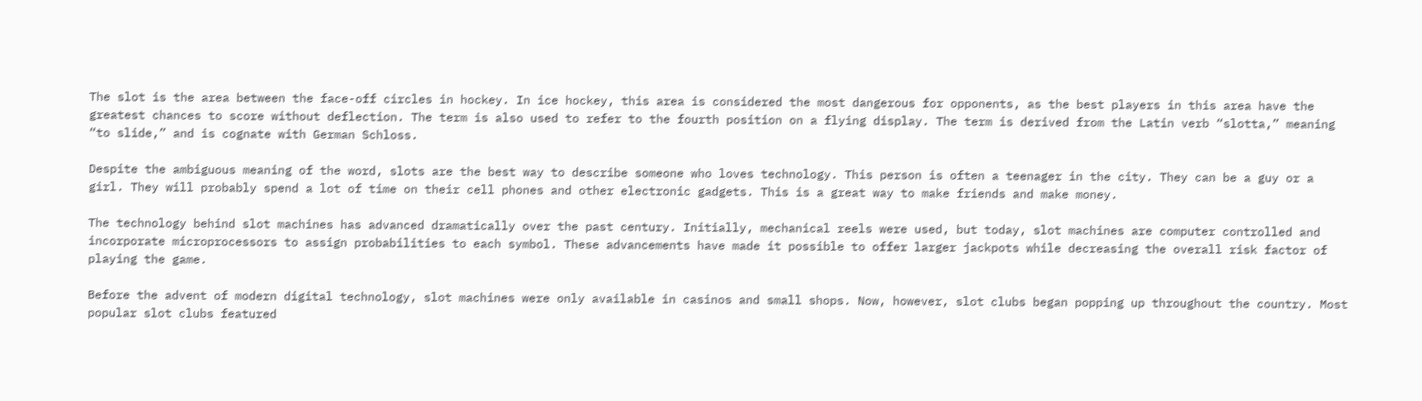The slot is the area between the face-off circles in hockey. In ice hockey, this area is considered the most dangerous for opponents, as the best players in this area have the greatest chances to score without deflection. The term is also used to refer to the fourth position on a flying display. The term is derived from the Latin verb “slotta,” meaning “to slide,” and is cognate with German Schloss.

Despite the ambiguous meaning of the word, slots are the best way to describe someone who loves technology. This person is often a teenager in the city. They can be a guy or a girl. They will probably spend a lot of time on their cell phones and other electronic gadgets. This is a great way to make friends and make money.

The technology behind slot machines has advanced dramatically over the past century. Initially, mechanical reels were used, but today, slot machines are computer controlled and incorporate microprocessors to assign probabilities to each symbol. These advancements have made it possible to offer larger jackpots while decreasing the overall risk factor of playing the game.

Before the advent of modern digital technology, slot machines were only available in casinos and small shops. Now, however, slot clubs began popping up throughout the country. Most popular slot clubs featured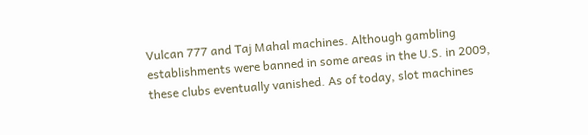Vulcan 777 and Taj Mahal machines. Although gambling establishments were banned in some areas in the U.S. in 2009, these clubs eventually vanished. As of today, slot machines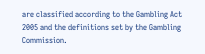are classified according to the Gambling Act 2005 and the definitions set by the Gambling Commission.